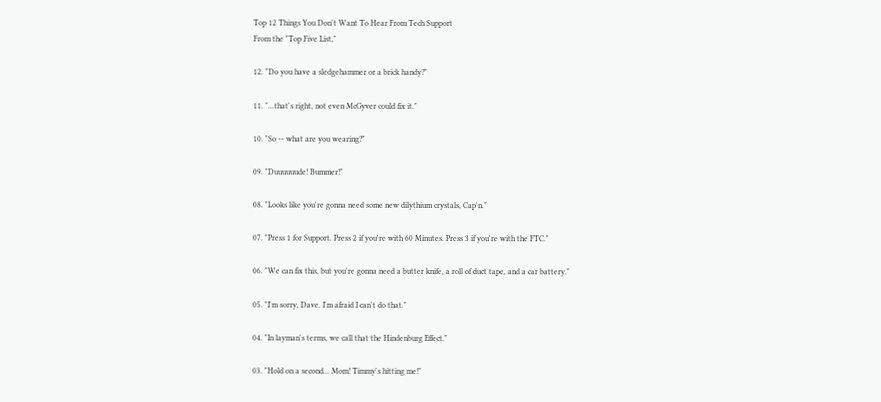Top 12 Things You Don't Want To Hear From Tech Support
From the "Top Five List,"

12. "Do you have a sledgehammer or a brick handy?"

11. "...that's right, not even McGyver could fix it."

10. "So -- what are you wearing?"

09. "Duuuuuude! Bummer!"

08. "Looks like you're gonna need some new dilythium crystals, Cap'n."

07. "Press 1 for Support. Press 2 if you're with 60 Minutes. Press 3 if you're with the FTC."

06. "We can fix this, but you're gonna need a butter knife, a roll of duct tape, and a car battery."

05. "I'm sorry, Dave. I'm afraid I can't do that."

04. "In layman's terms, we call that the Hindenburg Effect."

03. "Hold on a second... Mom! Timmy's hitting me!"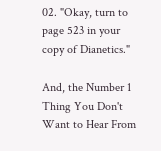02. "Okay, turn to page 523 in your copy of Dianetics."

And, the Number 1 Thing You Don't Want to Hear From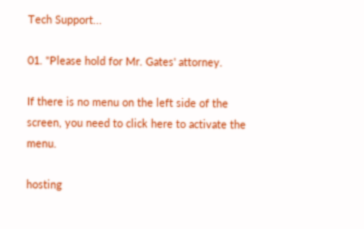Tech Support...

01. "Please hold for Mr. Gates' attorney.

If there is no menu on the left side of the screen, you need to click here to activate the menu.

hosting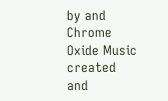by and Chrome Oxide Music
created and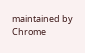maintained by Chrome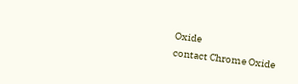Oxide
contact Chrome Oxide